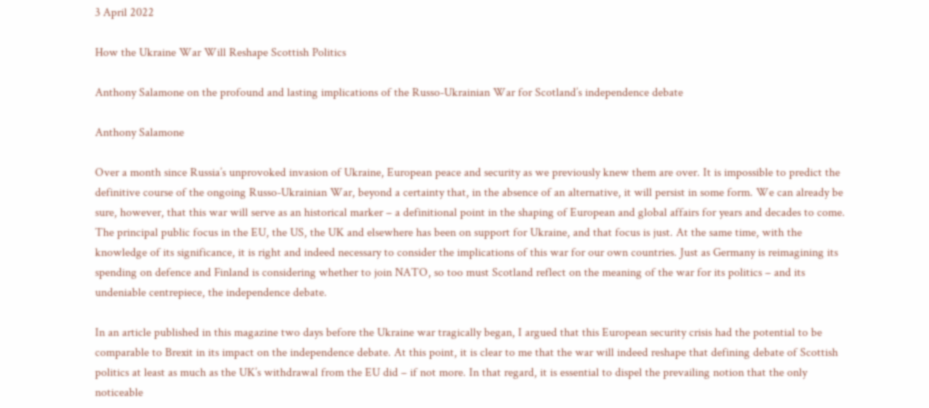3 April 2022

How the Ukraine War Will Reshape Scottish Politics

Anthony Salamone on the profound and lasting implications of the Russo-Ukrainian War for Scotland’s independence debate

Anthony Salamone

Over a month since Russia’s unprovoked invasion of Ukraine, European peace and security as we previously knew them are over. It is impossible to predict the definitive course of the ongoing Russo-Ukrainian War, beyond a certainty that, in the absence of an alternative, it will persist in some form. We can already be sure, however, that this war will serve as an historical marker – a definitional point in the shaping of European and global affairs for years and decades to come. The principal public focus in the EU, the US, the UK and elsewhere has been on support for Ukraine, and that focus is just. At the same time, with the knowledge of its significance, it is right and indeed necessary to consider the implications of this war for our own countries. Just as Germany is reimagining its spending on defence and Finland is considering whether to join NATO, so too must Scotland reflect on the meaning of the war for its politics – and its undeniable centrepiece, the independence debate.

In an article published in this magazine two days before the Ukraine war tragically began, I argued that this European security crisis had the potential to be comparable to Brexit in its impact on the independence debate. At this point, it is clear to me that the war will indeed reshape that defining debate of Scottish politics at least as much as the UK’s withdrawal from the EU did – if not more. In that regard, it is essential to dispel the prevailing notion that the only noticeable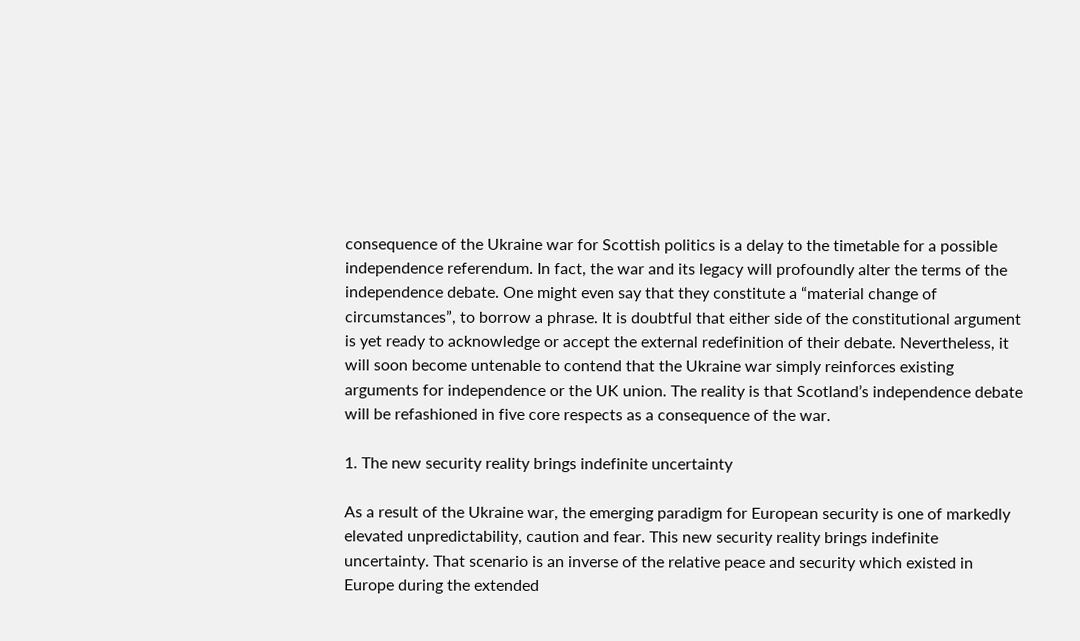consequence of the Ukraine war for Scottish politics is a delay to the timetable for a possible independence referendum. In fact, the war and its legacy will profoundly alter the terms of the independence debate. One might even say that they constitute a “material change of circumstances”, to borrow a phrase. It is doubtful that either side of the constitutional argument is yet ready to acknowledge or accept the external redefinition of their debate. Nevertheless, it will soon become untenable to contend that the Ukraine war simply reinforces existing arguments for independence or the UK union. The reality is that Scotland’s independence debate will be refashioned in five core respects as a consequence of the war.

1. The new security reality brings indefinite uncertainty

As a result of the Ukraine war, the emerging paradigm for European security is one of markedly elevated unpredictability, caution and fear. This new security reality brings indefinite uncertainty. That scenario is an inverse of the relative peace and security which existed in Europe during the extended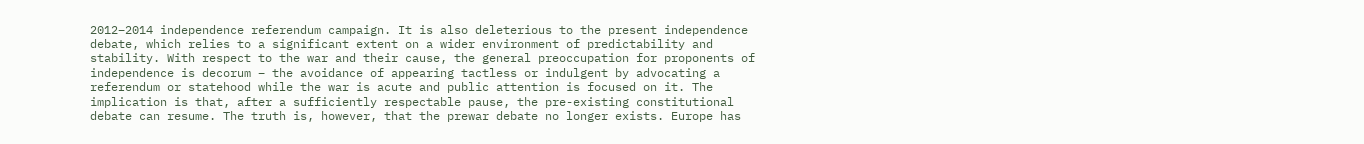2012–2014 independence referendum campaign. It is also deleterious to the present independence debate, which relies to a significant extent on a wider environment of predictability and stability. With respect to the war and their cause, the general preoccupation for proponents of independence is decorum – the avoidance of appearing tactless or indulgent by advocating a referendum or statehood while the war is acute and public attention is focused on it. The implication is that, after a sufficiently respectable pause, the pre-existing constitutional debate can resume. The truth is, however, that the prewar debate no longer exists. Europe has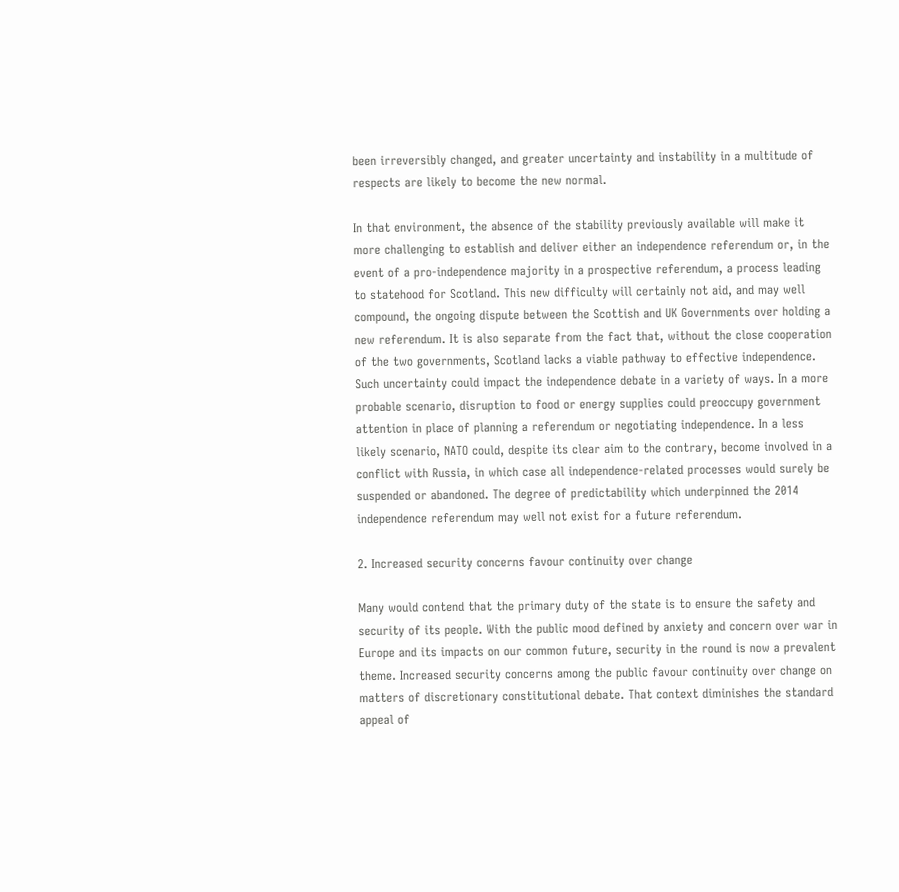been irreversibly changed, and greater uncertainty and instability in a multitude of respects are likely to become the new normal.

In that environment, the absence of the stability previously available will make it more challenging to establish and deliver either an independence referendum or, in the event of a pro-independence majority in a prospective referendum, a process leading to statehood for Scotland. This new difficulty will certainly not aid, and may well compound, the ongoing dispute between the Scottish and UK Governments over holding a new referendum. It is also separate from the fact that, without the close cooperation of the two governments, Scotland lacks a viable pathway to effective independence. Such uncertainty could impact the independence debate in a variety of ways. In a more probable scenario, disruption to food or energy supplies could preoccupy government attention in place of planning a referendum or negotiating independence. In a less likely scenario, NATO could, despite its clear aim to the contrary, become involved in a conflict with Russia, in which case all independence-related processes would surely be suspended or abandoned. The degree of predictability which underpinned the 2014 independence referendum may well not exist for a future referendum.

2. Increased security concerns favour continuity over change

Many would contend that the primary duty of the state is to ensure the safety and security of its people. With the public mood defined by anxiety and concern over war in Europe and its impacts on our common future, security in the round is now a prevalent theme. Increased security concerns among the public favour continuity over change on matters of discretionary constitutional debate. That context diminishes the standard appeal of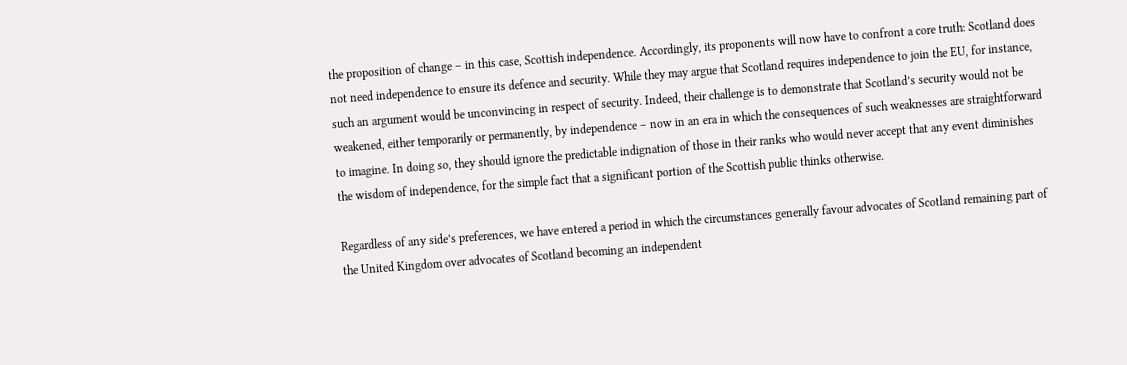the proposition of change – in this case, Scottish independence. Accordingly, its proponents will now have to confront a core truth: Scotland does not need independence to ensure its defence and security. While they may argue that Scotland requires independence to join the EU, for instance, such an argument would be unconvincing in respect of security. Indeed, their challenge is to demonstrate that Scotland’s security would not be weakened, either temporarily or permanently, by independence – now in an era in which the consequences of such weaknesses are straightforward to imagine. In doing so, they should ignore the predictable indignation of those in their ranks who would never accept that any event diminishes the wisdom of independence, for the simple fact that a significant portion of the Scottish public thinks otherwise.

Regardless of any side’s preferences, we have entered a period in which the circumstances generally favour advocates of Scotland remaining part of the United Kingdom over advocates of Scotland becoming an independent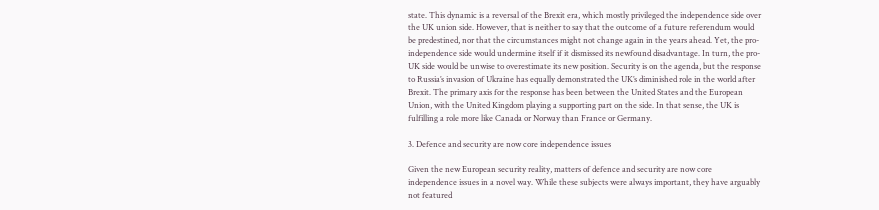state. This dynamic is a reversal of the Brexit era, which mostly privileged the independence side over the UK union side. However, that is neither to say that the outcome of a future referendum would be predestined, nor that the circumstances might not change again in the years ahead. Yet, the pro-independence side would undermine itself if it dismissed its newfound disadvantage. In turn, the pro-UK side would be unwise to overestimate its new position. Security is on the agenda, but the response to Russia’s invasion of Ukraine has equally demonstrated the UK’s diminished role in the world after Brexit. The primary axis for the response has been between the United States and the European Union, with the United Kingdom playing a supporting part on the side. In that sense, the UK is fulfilling a role more like Canada or Norway than France or Germany.

3. Defence and security are now core independence issues

Given the new European security reality, matters of defence and security are now core independence issues in a novel way. While these subjects were always important, they have arguably not featured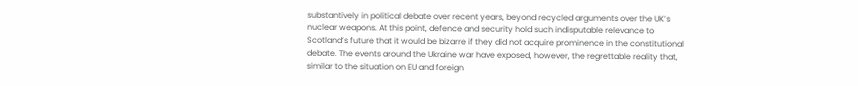substantively in political debate over recent years, beyond recycled arguments over the UK’s nuclear weapons. At this point, defence and security hold such indisputable relevance to Scotland’s future that it would be bizarre if they did not acquire prominence in the constitutional debate. The events around the Ukraine war have exposed, however, the regrettable reality that, similar to the situation on EU and foreign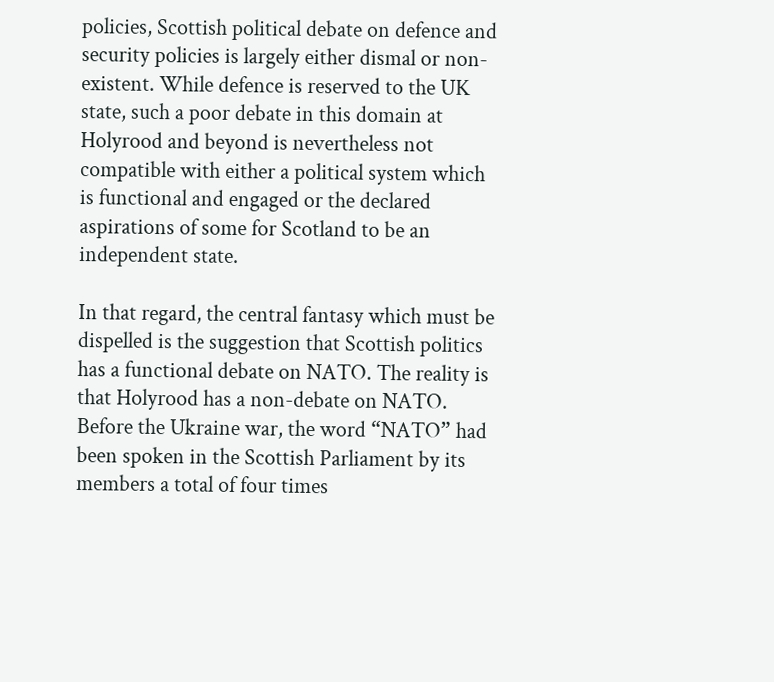policies, Scottish political debate on defence and security policies is largely either dismal or non-existent. While defence is reserved to the UK state, such a poor debate in this domain at Holyrood and beyond is nevertheless not compatible with either a political system which is functional and engaged or the declared aspirations of some for Scotland to be an independent state.

In that regard, the central fantasy which must be dispelled is the suggestion that Scottish politics has a functional debate on NATO. The reality is that Holyrood has a non-debate on NATO. Before the Ukraine war, the word “NATO” had been spoken in the Scottish Parliament by its members a total of four times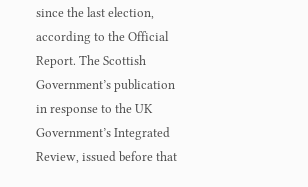since the last election, according to the Official Report. The Scottish Government’s publication in response to the UK Government’s Integrated Review, issued before that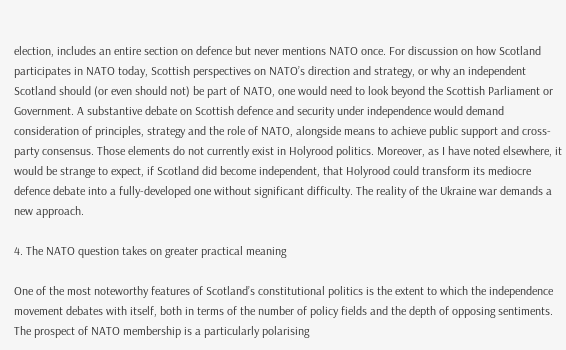election, includes an entire section on defence but never mentions NATO once. For discussion on how Scotland participates in NATO today, Scottish perspectives on NATO’s direction and strategy, or why an independent Scotland should (or even should not) be part of NATO, one would need to look beyond the Scottish Parliament or Government. A substantive debate on Scottish defence and security under independence would demand consideration of principles, strategy and the role of NATO, alongside means to achieve public support and cross-party consensus. Those elements do not currently exist in Holyrood politics. Moreover, as I have noted elsewhere, it would be strange to expect, if Scotland did become independent, that Holyrood could transform its mediocre defence debate into a fully-developed one without significant difficulty. The reality of the Ukraine war demands a new approach.

4. The NATO question takes on greater practical meaning

One of the most noteworthy features of Scotland’s constitutional politics is the extent to which the independence movement debates with itself, both in terms of the number of policy fields and the depth of opposing sentiments. The prospect of NATO membership is a particularly polarising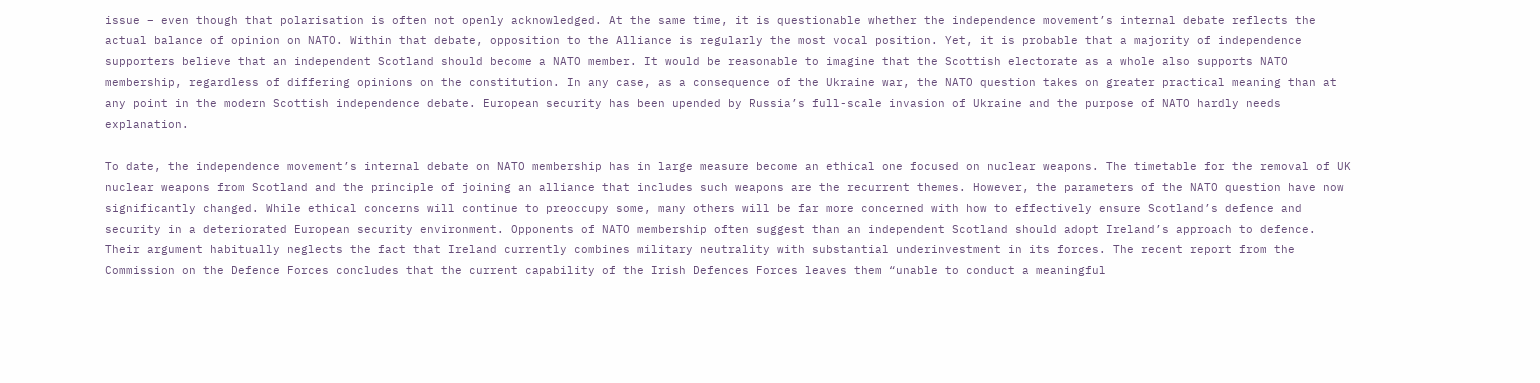issue – even though that polarisation is often not openly acknowledged. At the same time, it is questionable whether the independence movement’s internal debate reflects the actual balance of opinion on NATO. Within that debate, opposition to the Alliance is regularly the most vocal position. Yet, it is probable that a majority of independence supporters believe that an independent Scotland should become a NATO member. It would be reasonable to imagine that the Scottish electorate as a whole also supports NATO membership, regardless of differing opinions on the constitution. In any case, as a consequence of the Ukraine war, the NATO question takes on greater practical meaning than at any point in the modern Scottish independence debate. European security has been upended by Russia’s full-scale invasion of Ukraine and the purpose of NATO hardly needs explanation.

To date, the independence movement’s internal debate on NATO membership has in large measure become an ethical one focused on nuclear weapons. The timetable for the removal of UK nuclear weapons from Scotland and the principle of joining an alliance that includes such weapons are the recurrent themes. However, the parameters of the NATO question have now significantly changed. While ethical concerns will continue to preoccupy some, many others will be far more concerned with how to effectively ensure Scotland’s defence and security in a deteriorated European security environment. Opponents of NATO membership often suggest than an independent Scotland should adopt Ireland’s approach to defence. Their argument habitually neglects the fact that Ireland currently combines military neutrality with substantial underinvestment in its forces. The recent report from the Commission on the Defence Forces concludes that the current capability of the Irish Defences Forces leaves them “unable to conduct a meaningful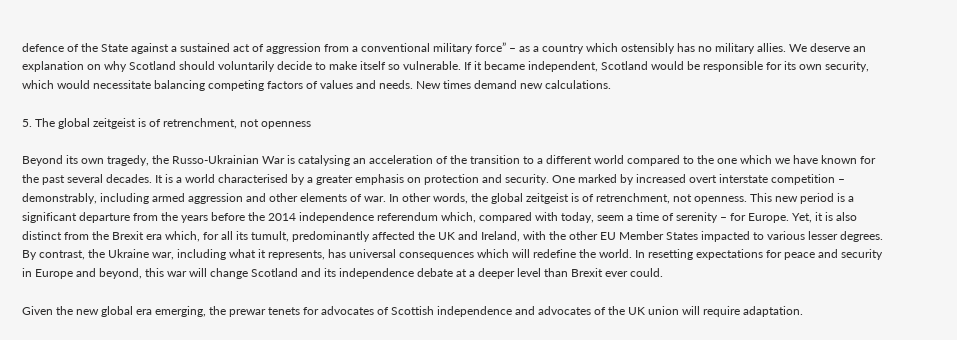defence of the State against a sustained act of aggression from a conventional military force” – as a country which ostensibly has no military allies. We deserve an explanation on why Scotland should voluntarily decide to make itself so vulnerable. If it became independent, Scotland would be responsible for its own security, which would necessitate balancing competing factors of values and needs. New times demand new calculations.

5. The global zeitgeist is of retrenchment, not openness

Beyond its own tragedy, the Russo-Ukrainian War is catalysing an acceleration of the transition to a different world compared to the one which we have known for the past several decades. It is a world characterised by a greater emphasis on protection and security. One marked by increased overt interstate competition – demonstrably, including armed aggression and other elements of war. In other words, the global zeitgeist is of retrenchment, not openness. This new period is a significant departure from the years before the 2014 independence referendum which, compared with today, seem a time of serenity – for Europe. Yet, it is also distinct from the Brexit era which, for all its tumult, predominantly affected the UK and Ireland, with the other EU Member States impacted to various lesser degrees. By contrast, the Ukraine war, including what it represents, has universal consequences which will redefine the world. In resetting expectations for peace and security in Europe and beyond, this war will change Scotland and its independence debate at a deeper level than Brexit ever could.

Given the new global era emerging, the prewar tenets for advocates of Scottish independence and advocates of the UK union will require adaptation.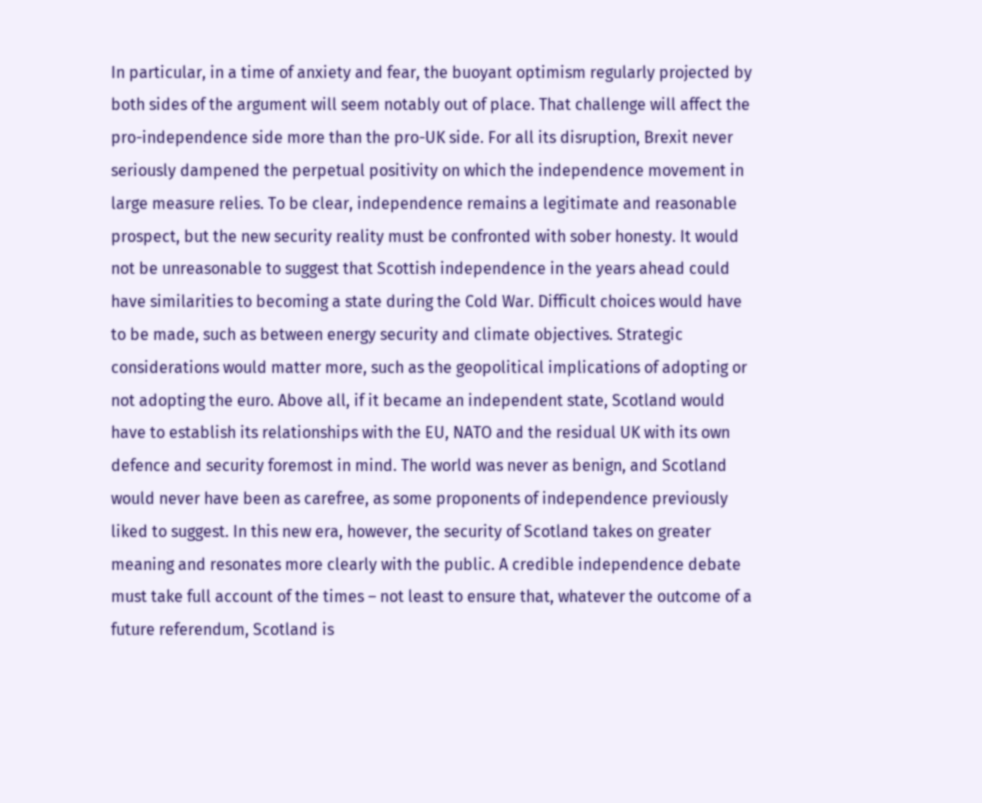In particular, in a time of anxiety and fear, the buoyant optimism regularly projected by both sides of the argument will seem notably out of place. That challenge will affect the pro-independence side more than the pro-UK side. For all its disruption, Brexit never seriously dampened the perpetual positivity on which the independence movement in large measure relies. To be clear, independence remains a legitimate and reasonable prospect, but the new security reality must be confronted with sober honesty. It would not be unreasonable to suggest that Scottish independence in the years ahead could have similarities to becoming a state during the Cold War. Difficult choices would have to be made, such as between energy security and climate objectives. Strategic considerations would matter more, such as the geopolitical implications of adopting or not adopting the euro. Above all, if it became an independent state, Scotland would have to establish its relationships with the EU, NATO and the residual UK with its own defence and security foremost in mind. The world was never as benign, and Scotland would never have been as carefree, as some proponents of independence previously liked to suggest. In this new era, however, the security of Scotland takes on greater meaning and resonates more clearly with the public. A credible independence debate must take full account of the times – not least to ensure that, whatever the outcome of a future referendum, Scotland is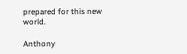prepared for this new world.

Anthony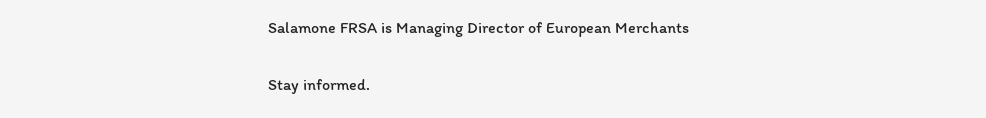Salamone FRSA is Managing Director of European Merchants

Stay informed.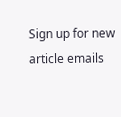Sign up for new article emails